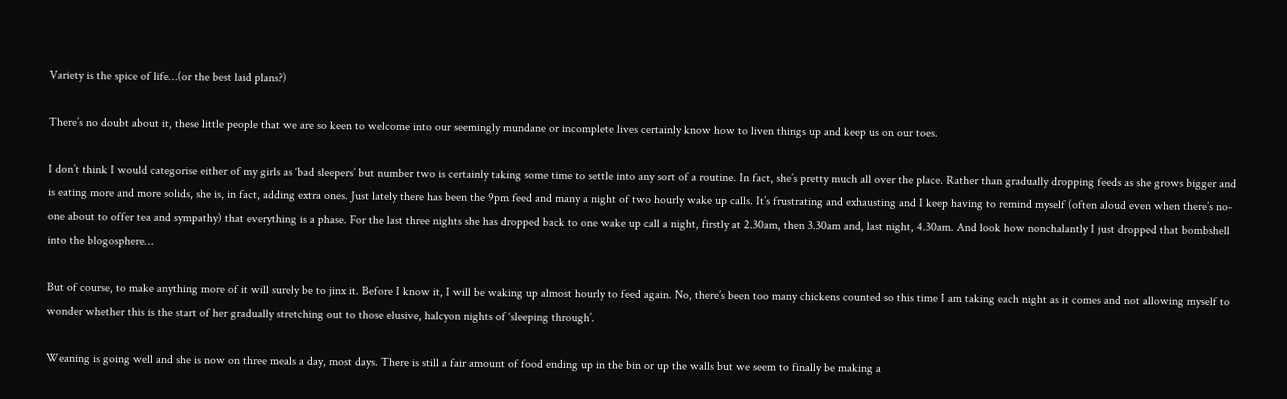Variety is the spice of life…(or the best laid plans?)

There’s no doubt about it, these little people that we are so keen to welcome into our seemingly mundane or incomplete lives certainly know how to liven things up and keep us on our toes.

I don’t think I would categorise either of my girls as ‘bad sleepers’ but number two is certainly taking some time to settle into any sort of a routine. In fact, she’s pretty much all over the place. Rather than gradually dropping feeds as she grows bigger and is eating more and more solids, she is, in fact, adding extra ones. Just lately there has been the 9pm feed and many a night of two hourly wake up calls. It’s frustrating and exhausting and I keep having to remind myself (often aloud even when there’s no-one about to offer tea and sympathy) that everything is a phase. For the last three nights she has dropped back to one wake up call a night, firstly at 2.30am, then 3.30am and, last night, 4.30am. And look how nonchalantly I just dropped that bombshell into the blogosphere…

But of course, to make anything more of it will surely be to jinx it. Before I know it, I will be waking up almost hourly to feed again. No, there’s been too many chickens counted so this time I am taking each night as it comes and not allowing myself to wonder whether this is the start of her gradually stretching out to those elusive, halcyon nights of ‘sleeping through’.

Weaning is going well and she is now on three meals a day, most days. There is still a fair amount of food ending up in the bin or up the walls but we seem to finally be making a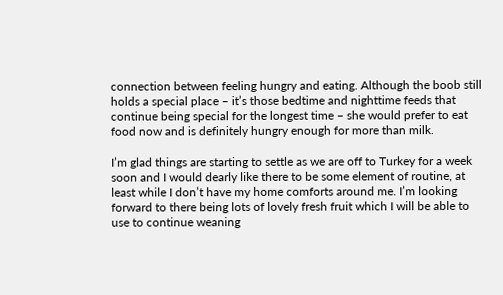connection between feeling hungry and eating. Although the boob still holds a special place – it’s those bedtime and nighttime feeds that continue being special for the longest time – she would prefer to eat food now and is definitely hungry enough for more than milk.

I’m glad things are starting to settle as we are off to Turkey for a week soon and I would dearly like there to be some element of routine, at least while I don’t have my home comforts around me. I’m looking forward to there being lots of lovely fresh fruit which I will be able to use to continue weaning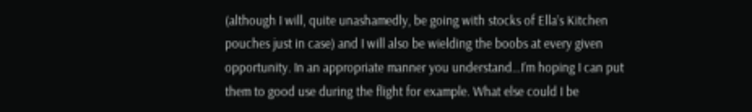(although I will, quite unashamedly, be going with stocks of Ella’s Kitchen pouches just in case) and I will also be wielding the boobs at every given opportunity. In an appropriate manner you understand…I’m hoping I can put them to good use during the flight for example. What else could I be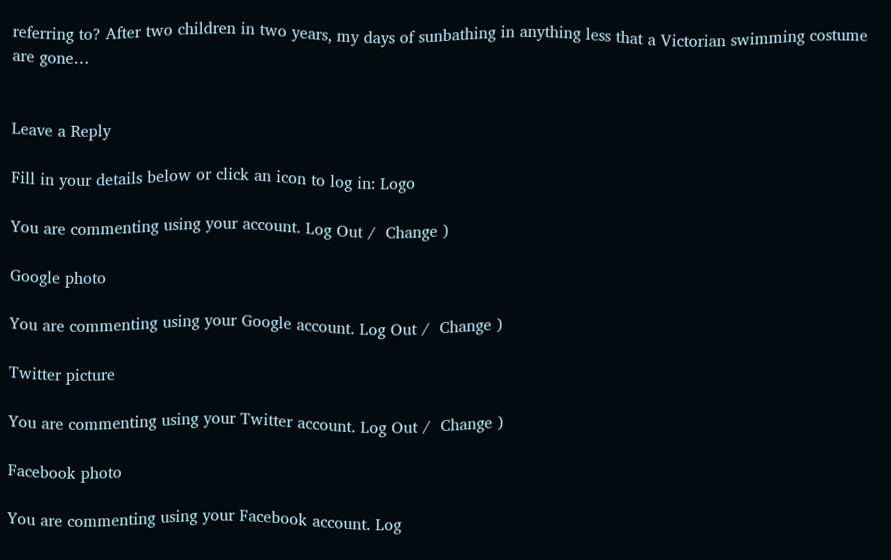referring to? After two children in two years, my days of sunbathing in anything less that a Victorian swimming costume are gone…


Leave a Reply

Fill in your details below or click an icon to log in: Logo

You are commenting using your account. Log Out /  Change )

Google photo

You are commenting using your Google account. Log Out /  Change )

Twitter picture

You are commenting using your Twitter account. Log Out /  Change )

Facebook photo

You are commenting using your Facebook account. Log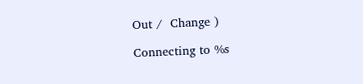Out /  Change )

Connecting to %s